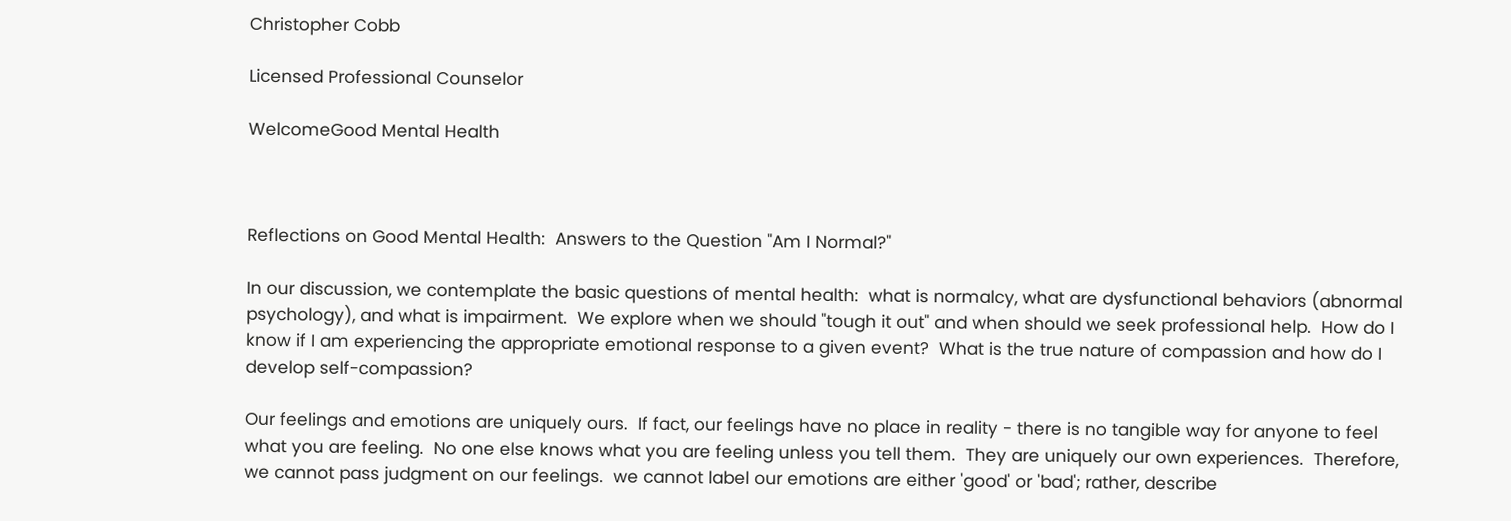Christopher Cobb

Licensed Professional Counselor

WelcomeGood Mental Health



Reflections on Good Mental Health:  Answers to the Question "Am I Normal?"

In our discussion, we contemplate the basic questions of mental health:  what is normalcy, what are dysfunctional behaviors (abnormal psychology), and what is impairment.  We explore when we should "tough it out" and when should we seek professional help.  How do I know if I am experiencing the appropriate emotional response to a given event?  What is the true nature of compassion and how do I develop self-compassion?

Our feelings and emotions are uniquely ours.  If fact, our feelings have no place in reality - there is no tangible way for anyone to feel what you are feeling.  No one else knows what you are feeling unless you tell them.  They are uniquely our own experiences.  Therefore, we cannot pass judgment on our feelings.  we cannot label our emotions are either 'good' or 'bad'; rather, describe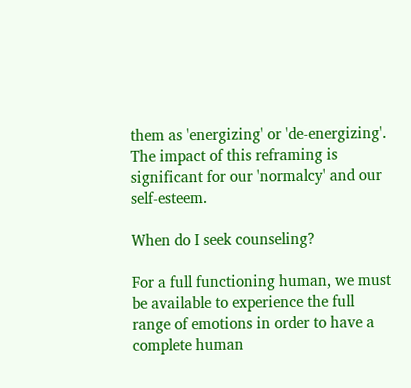them as 'energizing' or 'de-energizing'.  The impact of this reframing is significant for our 'normalcy' and our self-esteem.

When do I seek counseling?

For a full functioning human, we must be available to experience the full range of emotions in order to have a complete human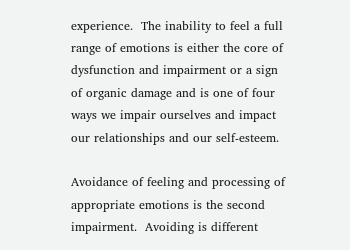experience.  The inability to feel a full range of emotions is either the core of dysfunction and impairment or a sign of organic damage and is one of four ways we impair ourselves and impact our relationships and our self-esteem.

Avoidance of feeling and processing of appropriate emotions is the second impairment.  Avoiding is different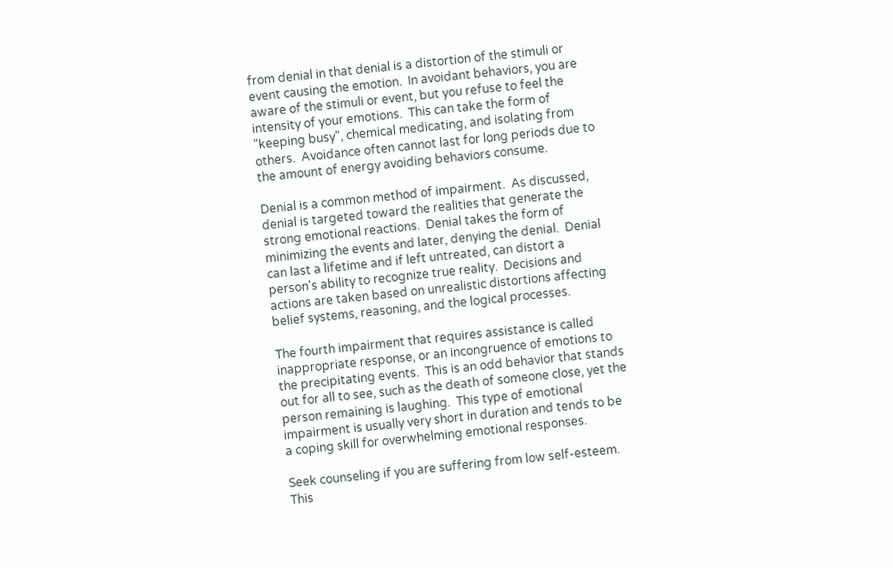from denial in that denial is a distortion of the stimuli or event causing the emotion.  In avoidant behaviors, you are aware of the stimuli or event, but you refuse to feel the intensity of your emotions.  This can take the form of "keeping busy", chemical medicating, and isolating from others.  Avoidance often cannot last for long periods due to the amount of energy avoiding behaviors consume.

Denial is a common method of impairment.  As discussed, denial is targeted toward the realities that generate the strong emotional reactions.  Denial takes the form of minimizing the events and later, denying the denial.  Denial can last a lifetime and if left untreated, can distort a person's ability to recognize true reality.  Decisions and actions are taken based on unrealistic distortions affecting belief systems, reasoning, and the logical processes.

The fourth impairment that requires assistance is called inappropriate response, or an incongruence of emotions to the precipitating events.  This is an odd behavior that stands out for all to see, such as the death of someone close, yet the person remaining is laughing.  This type of emotional impairment is usually very short in duration and tends to be a coping skill for overwhelming emotional responses.

Seek counseling if you are suffering from low self-esteem.  This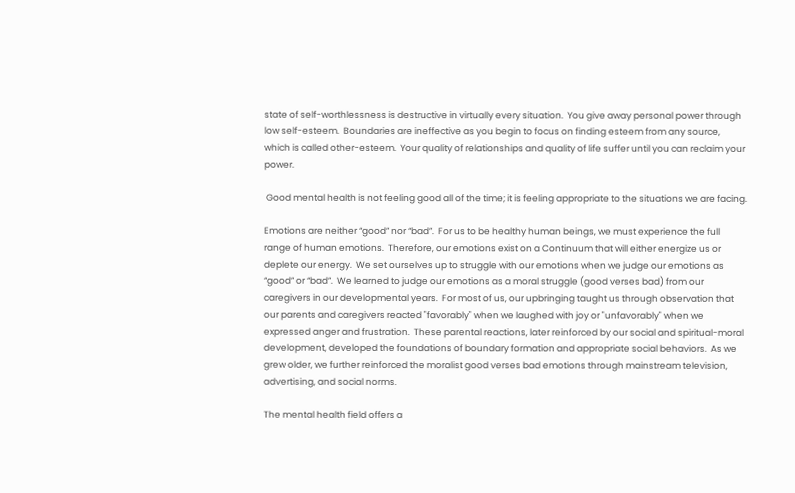state of self-worthlessness is destructive in virtually every situation.  You give away personal power through low self-esteem.  Boundaries are ineffective as you begin to focus on finding esteem from any source, which is called other-esteem.  Your quality of relationships and quality of life suffer until you can reclaim your power.

 Good mental health is not feeling good all of the time; it is feeling appropriate to the situations we are facing.

Emotions are neither “good” nor “bad”.  For us to be healthy human beings, we must experience the full range of human emotions.  Therefore, our emotions exist on a Continuum that will either energize us or deplete our energy.  We set ourselves up to struggle with our emotions when we judge our emotions as “good” or “bad”.  We learned to judge our emotions as a moral struggle (good verses bad) from our caregivers in our developmental years.  For most of us, our upbringing taught us through observation that our parents and caregivers reacted "favorably" when we laughed with joy or "unfavorably" when we expressed anger and frustration.  These parental reactions, later reinforced by our social and spiritual-moral development, developed the foundations of boundary formation and appropriate social behaviors.  As we grew older, we further reinforced the moralist good verses bad emotions through mainstream television, advertising, and social norms.

The mental health field offers a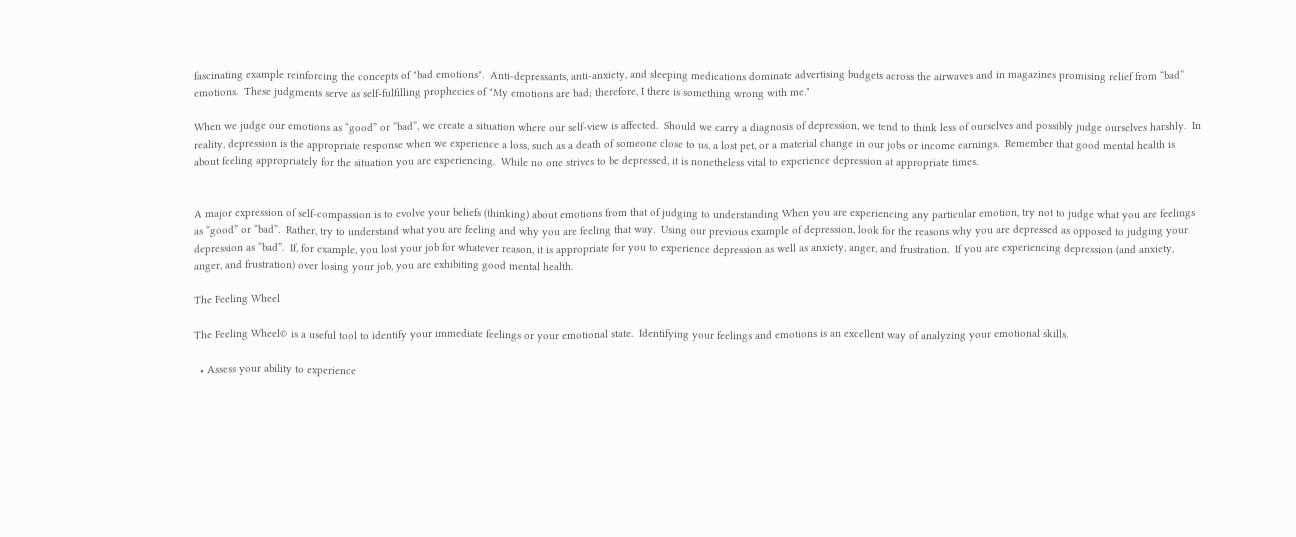fascinating example reinforcing the concepts of "bad emotions".  Anti-depressants, anti-anxiety, and sleeping medications dominate advertising budgets across the airwaves and in magazines promising relief from “bad” emotions.  These judgments serve as self-fulfilling prophecies of "My emotions are bad; therefore, I there is something wrong with me."

When we judge our emotions as “good” or “bad”, we create a situation where our self-view is affected.  Should we carry a diagnosis of depression, we tend to think less of ourselves and possibly judge ourselves harshly.  In reality, depression is the appropriate response when we experience a loss, such as a death of someone close to us, a lost pet, or a material change in our jobs or income earnings.  Remember that good mental health is about feeling appropriately for the situation you are experiencing.  While no one strives to be depressed, it is nonetheless vital to experience depression at appropriate times.


A major expression of self-compassion is to evolve your beliefs (thinking) about emotions from that of judging to understanding When you are experiencing any particular emotion, try not to judge what you are feelings as “good” or “bad”.  Rather, try to understand what you are feeling and why you are feeling that way.  Using our previous example of depression, look for the reasons why you are depressed as opposed to judging your depression as “bad”.  If, for example, you lost your job for whatever reason, it is appropriate for you to experience depression as well as anxiety, anger, and frustration.  If you are experiencing depression (and anxiety, anger, and frustration) over losing your job, you are exhibiting good mental health.

The Feeling Wheel

The Feeling Wheel© is a useful tool to identify your immediate feelings or your emotional state.  Identifying your feelings and emotions is an excellent way of analyzing your emotional skills.

  • Assess your ability to experience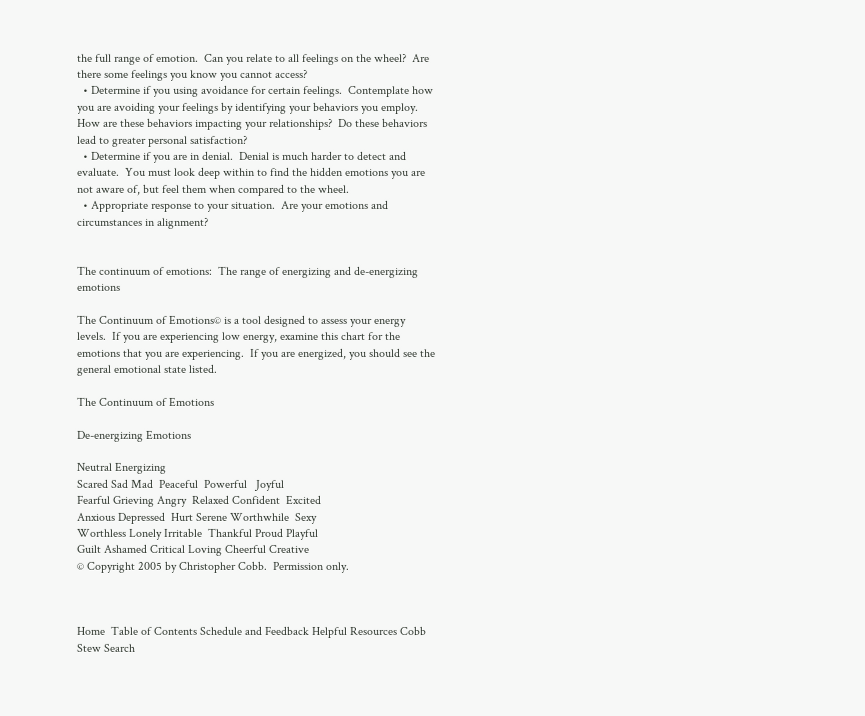the full range of emotion.  Can you relate to all feelings on the wheel?  Are there some feelings you know you cannot access?
  • Determine if you using avoidance for certain feelings.  Contemplate how you are avoiding your feelings by identifying your behaviors you employ.  How are these behaviors impacting your relationships?  Do these behaviors lead to greater personal satisfaction?
  • Determine if you are in denial.  Denial is much harder to detect and evaluate.  You must look deep within to find the hidden emotions you are not aware of, but feel them when compared to the wheel.
  • Appropriate response to your situation.  Are your emotions and circumstances in alignment?


The continuum of emotions:  The range of energizing and de-energizing emotions

The Continuum of Emotions© is a tool designed to assess your energy levels.  If you are experiencing low energy, examine this chart for the emotions that you are experiencing.  If you are energized, you should see the general emotional state listed.

The Continuum of Emotions

De-energizing Emotions

Neutral Energizing
Scared Sad Mad  Peaceful  Powerful   Joyful
Fearful Grieving Angry  Relaxed Confident  Excited
Anxious Depressed  Hurt Serene Worthwhile  Sexy
Worthless Lonely Irritable  Thankful Proud Playful
Guilt Ashamed Critical Loving Cheerful Creative
© Copyright 2005 by Christopher Cobb.  Permission only.



Home  Table of Contents Schedule and Feedback Helpful Resources Cobb Stew Search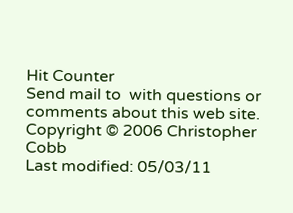Hit Counter
Send mail to  with questions or comments about this web site.
Copyright © 2006 Christopher Cobb
Last modified: 05/03/11